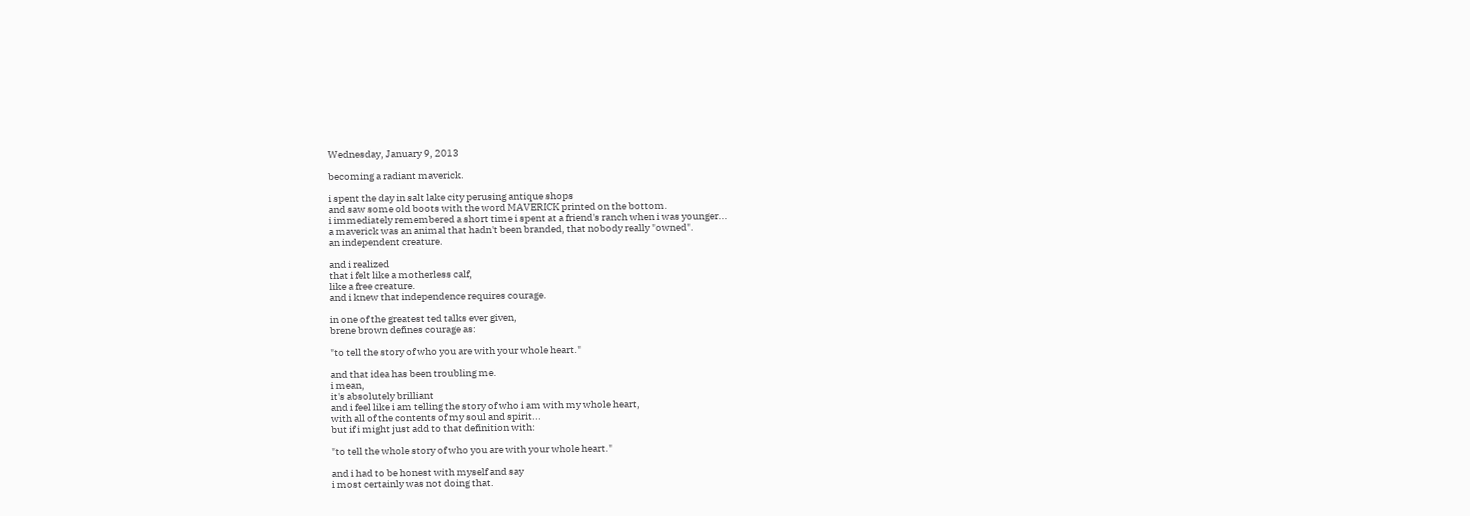Wednesday, January 9, 2013

becoming a radiant maverick.

i spent the day in salt lake city perusing antique shops
and saw some old boots with the word MAVERICK printed on the bottom.
i immediately remembered a short time i spent at a friend's ranch when i was younger...
a maverick was an animal that hadn't been branded, that nobody really "owned".
an independent creature.

and i realized
that i felt like a motherless calf,
like a free creature.
and i knew that independence requires courage.

in one of the greatest ted talks ever given,
brene brown defines courage as:

"to tell the story of who you are with your whole heart."

and that idea has been troubling me.
i mean,
it's absolutely brilliant
and i feel like i am telling the story of who i am with my whole heart,
with all of the contents of my soul and spirit...
but if i might just add to that definition with:

"to tell the whole story of who you are with your whole heart."

and i had to be honest with myself and say
i most certainly was not doing that.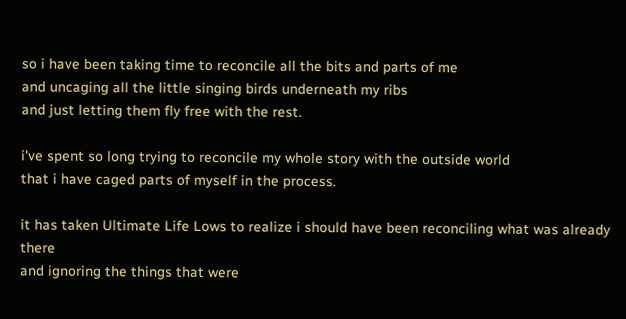so i have been taking time to reconcile all the bits and parts of me
and uncaging all the little singing birds underneath my ribs
and just letting them fly free with the rest.

i've spent so long trying to reconcile my whole story with the outside world
that i have caged parts of myself in the process.

it has taken Ultimate Life Lows to realize i should have been reconciling what was already there
and ignoring the things that were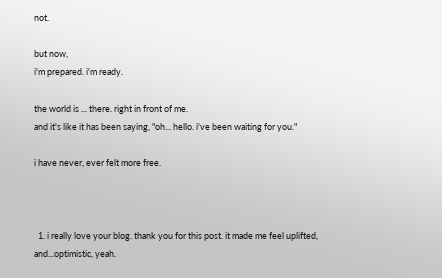not.

but now,
i'm prepared. i'm ready.

the world is ... there. right in front of me.
and it's like it has been saying, "oh... hello. i've been waiting for you."

i have never, ever felt more free.



  1. i really love your blog. thank you for this post. it made me feel uplifted, and...optimistic, yeah.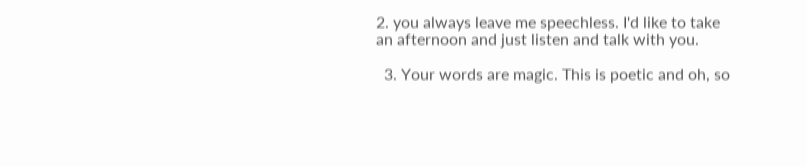2. you always leave me speechless. I'd like to take an afternoon and just listen and talk with you.

  3. Your words are magic. This is poetic and oh, so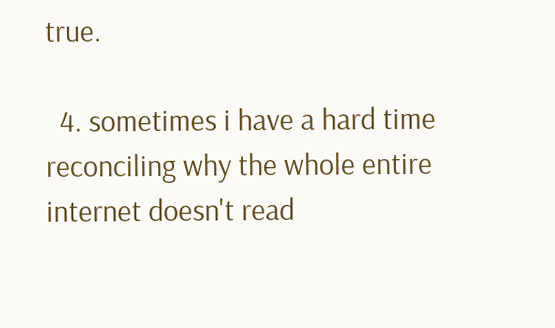true.

  4. sometimes i have a hard time reconciling why the whole entire internet doesn't read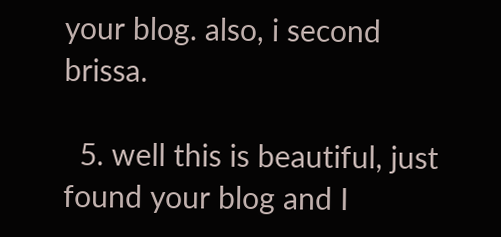your blog. also, i second brissa.

  5. well this is beautiful, just found your blog and I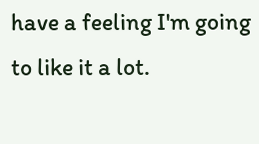have a feeling I'm going to like it a lot.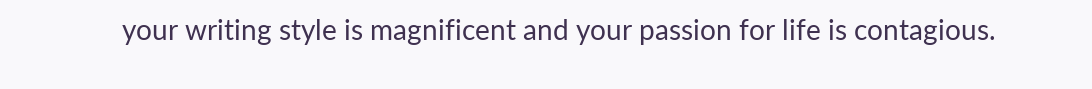your writing style is magnificent and your passion for life is contagious.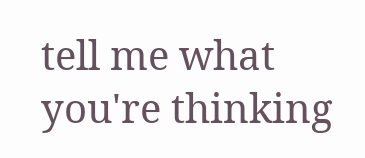tell me what you're thinking